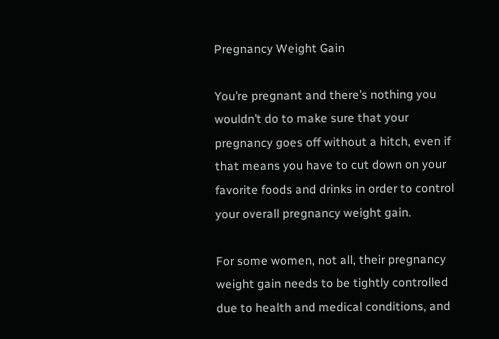Pregnancy Weight Gain

You’re pregnant and there’s nothing you wouldn’t do to make sure that your pregnancy goes off without a hitch, even if that means you have to cut down on your favorite foods and drinks in order to control your overall pregnancy weight gain.

For some women, not all, their pregnancy weight gain needs to be tightly controlled due to health and medical conditions, and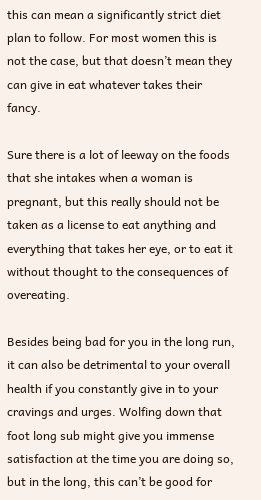this can mean a significantly strict diet plan to follow. For most women this is not the case, but that doesn’t mean they can give in eat whatever takes their fancy.

Sure there is a lot of leeway on the foods that she intakes when a woman is pregnant, but this really should not be taken as a license to eat anything and everything that takes her eye, or to eat it without thought to the consequences of overeating.

Besides being bad for you in the long run, it can also be detrimental to your overall health if you constantly give in to your cravings and urges. Wolfing down that foot long sub might give you immense satisfaction at the time you are doing so, but in the long, this can’t be good for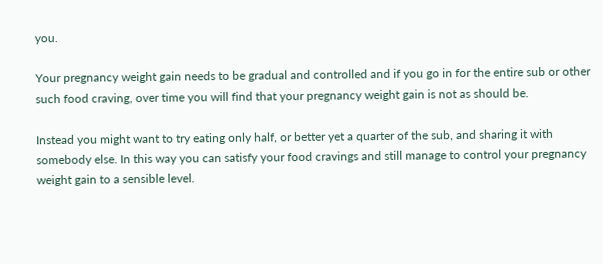you.

Your pregnancy weight gain needs to be gradual and controlled and if you go in for the entire sub or other such food craving, over time you will find that your pregnancy weight gain is not as should be.

Instead you might want to try eating only half, or better yet a quarter of the sub, and sharing it with somebody else. In this way you can satisfy your food cravings and still manage to control your pregnancy weight gain to a sensible level.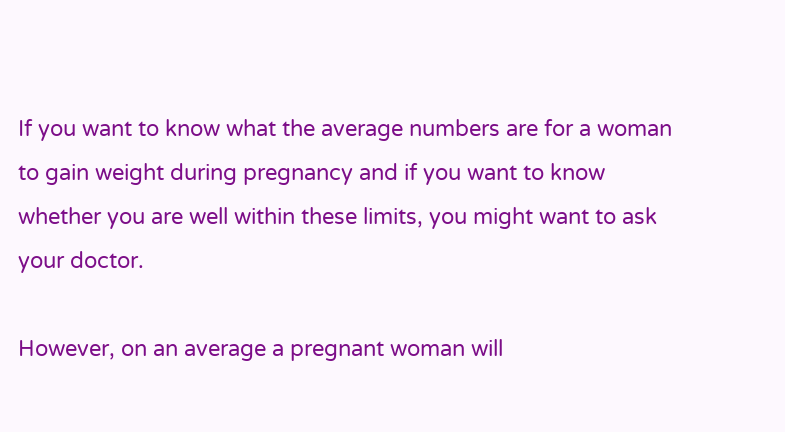If you want to know what the average numbers are for a woman to gain weight during pregnancy and if you want to know whether you are well within these limits, you might want to ask your doctor.

However, on an average a pregnant woman will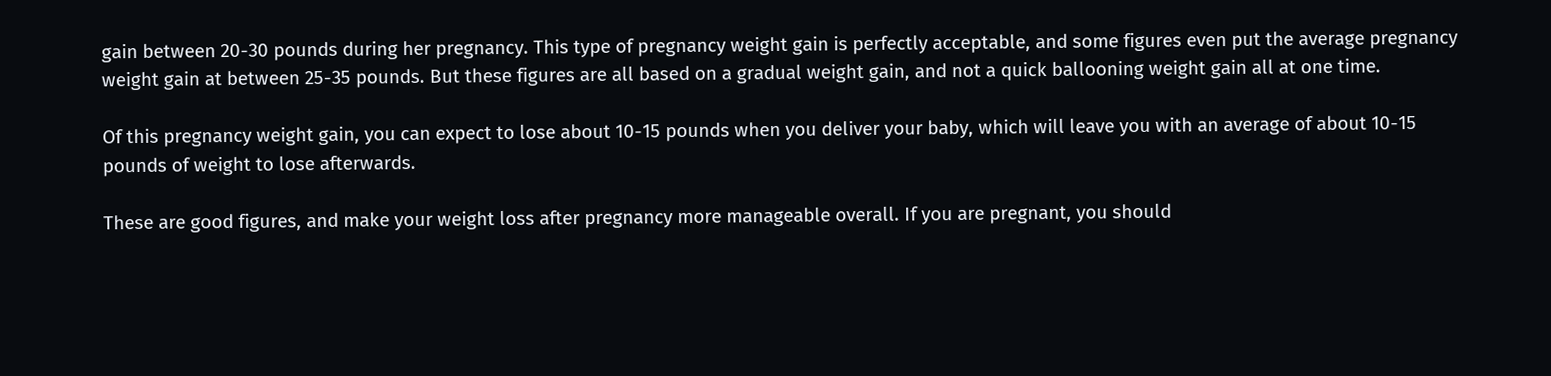gain between 20-30 pounds during her pregnancy. This type of pregnancy weight gain is perfectly acceptable, and some figures even put the average pregnancy weight gain at between 25-35 pounds. But these figures are all based on a gradual weight gain, and not a quick ballooning weight gain all at one time.

Of this pregnancy weight gain, you can expect to lose about 10-15 pounds when you deliver your baby, which will leave you with an average of about 10-15 pounds of weight to lose afterwards.

These are good figures, and make your weight loss after pregnancy more manageable overall. If you are pregnant, you should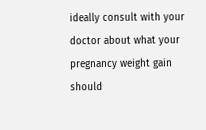ideally consult with your doctor about what your pregnancy weight gain should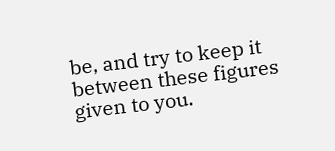be, and try to keep it between these figures given to you.